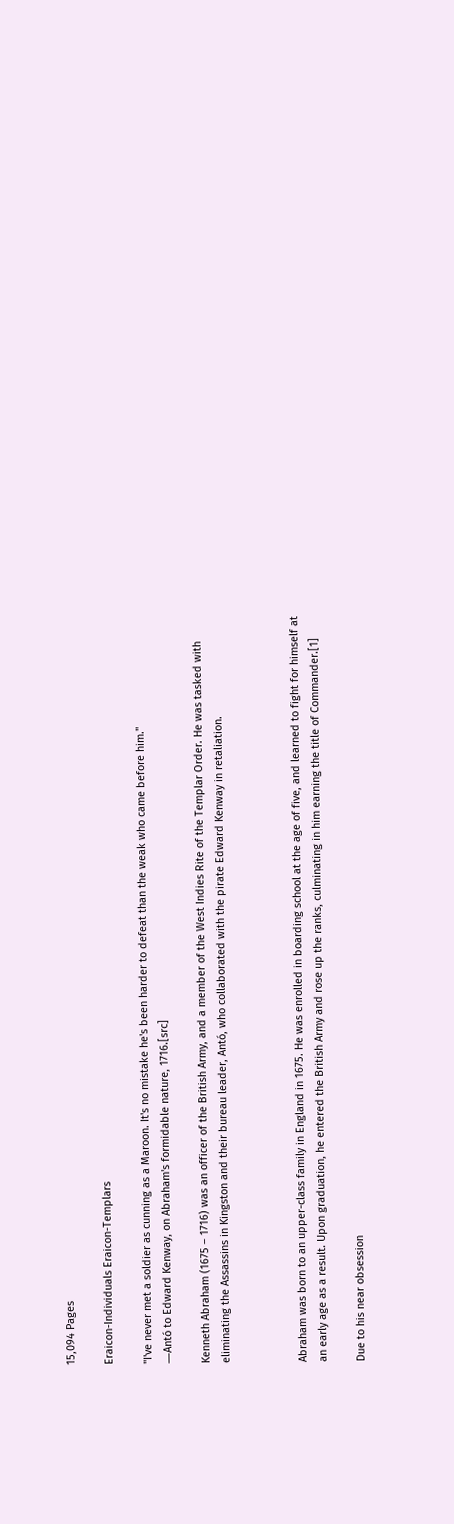15,094 Pages

Eraicon-Individuals Eraicon-Templars

"I've never met a soldier as cunning as a Maroon. It's no mistake he's been harder to defeat than the weak who came before him."
―Antó to Edward Kenway, on Abraham's formidable nature, 1716.[src]

Kenneth Abraham (1675 – 1716) was an officer of the British Army, and a member of the West Indies Rite of the Templar Order. He was tasked with eliminating the Assassins in Kingston and their bureau leader, Antó, who collaborated with the pirate Edward Kenway in retaliation.



Abraham was born to an upper-class family in England in 1675. He was enrolled in boarding school at the age of five, and learned to fight for himself at an early age as a result. Upon graduation, he entered the British Army and rose up the ranks, culminating in him earning the title of Commander.[1]

Due to his near obsession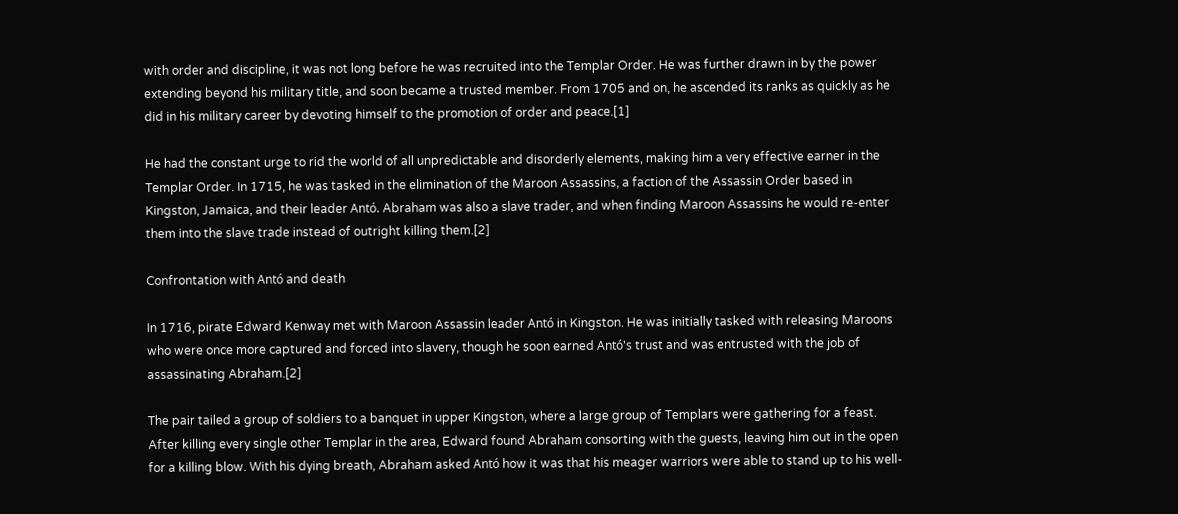with order and discipline, it was not long before he was recruited into the Templar Order. He was further drawn in by the power extending beyond his military title, and soon became a trusted member. From 1705 and on, he ascended its ranks as quickly as he did in his military career by devoting himself to the promotion of order and peace.[1]

He had the constant urge to rid the world of all unpredictable and disorderly elements, making him a very effective earner in the Templar Order. In 1715, he was tasked in the elimination of the Maroon Assassins, a faction of the Assassin Order based in Kingston, Jamaica, and their leader Antó. Abraham was also a slave trader, and when finding Maroon Assassins he would re-enter them into the slave trade instead of outright killing them.[2]

Confrontation with Antó and death

In 1716, pirate Edward Kenway met with Maroon Assassin leader Antó in Kingston. He was initially tasked with releasing Maroons who were once more captured and forced into slavery, though he soon earned Antó's trust and was entrusted with the job of assassinating Abraham.[2]

The pair tailed a group of soldiers to a banquet in upper Kingston, where a large group of Templars were gathering for a feast. After killing every single other Templar in the area, Edward found Abraham consorting with the guests, leaving him out in the open for a killing blow. With his dying breath, Abraham asked Antó how it was that his meager warriors were able to stand up to his well-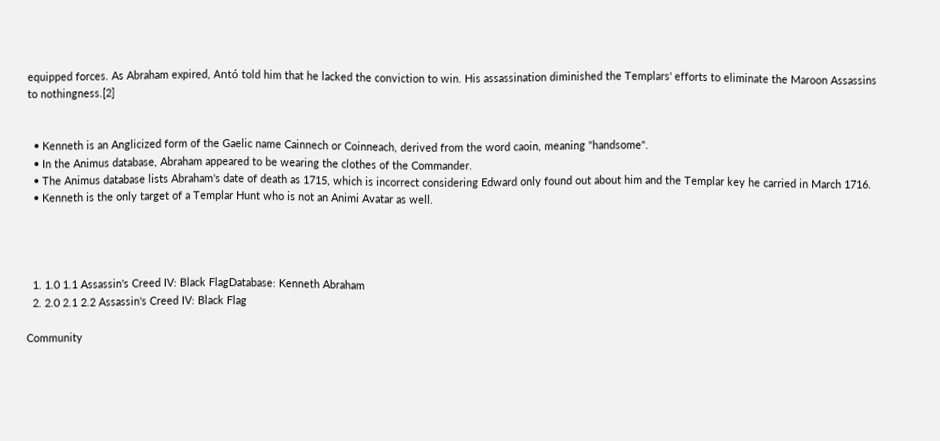equipped forces. As Abraham expired, Antó told him that he lacked the conviction to win. His assassination diminished the Templars' efforts to eliminate the Maroon Assassins to nothingness.[2]


  • Kenneth is an Anglicized form of the Gaelic name Cainnech or Coinneach, derived from the word caoin, meaning "handsome".
  • In the Animus database, Abraham appeared to be wearing the clothes of the Commander.
  • The Animus database lists Abraham's date of death as 1715, which is incorrect considering Edward only found out about him and the Templar key he carried in March 1716.
  • Kenneth is the only target of a Templar Hunt who is not an Animi Avatar as well.




  1. 1.0 1.1 Assassin's Creed IV: Black FlagDatabase: Kenneth Abraham
  2. 2.0 2.1 2.2 Assassin's Creed IV: Black Flag

Community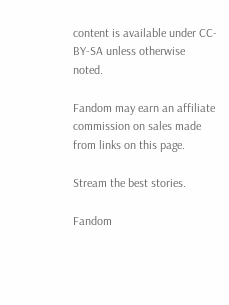content is available under CC-BY-SA unless otherwise noted.

Fandom may earn an affiliate commission on sales made from links on this page.

Stream the best stories.

Fandom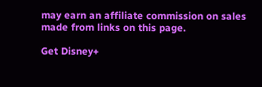may earn an affiliate commission on sales made from links on this page.

Get Disney+